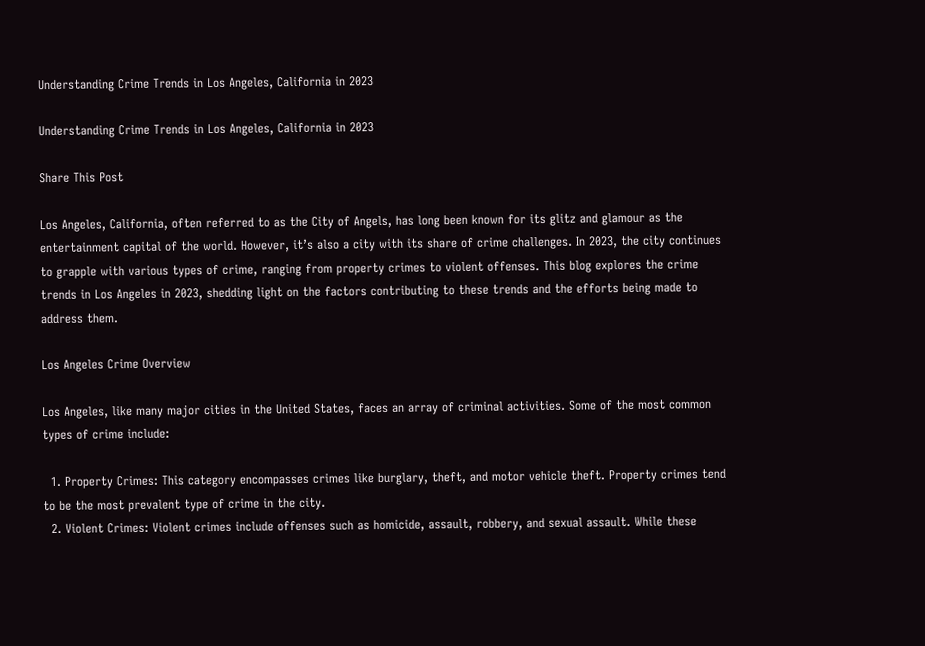Understanding Crime Trends in Los Angeles, California in 2023

Understanding Crime Trends in Los Angeles, California in 2023

Share This Post

Los Angeles, California, often referred to as the City of Angels, has long been known for its glitz and glamour as the entertainment capital of the world. However, it’s also a city with its share of crime challenges. In 2023, the city continues to grapple with various types of crime, ranging from property crimes to violent offenses. This blog explores the crime trends in Los Angeles in 2023, shedding light on the factors contributing to these trends and the efforts being made to address them.

Los Angeles Crime Overview

Los Angeles, like many major cities in the United States, faces an array of criminal activities. Some of the most common types of crime include:

  1. Property Crimes: This category encompasses crimes like burglary, theft, and motor vehicle theft. Property crimes tend to be the most prevalent type of crime in the city.
  2. Violent Crimes: Violent crimes include offenses such as homicide, assault, robbery, and sexual assault. While these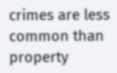crimes are less common than property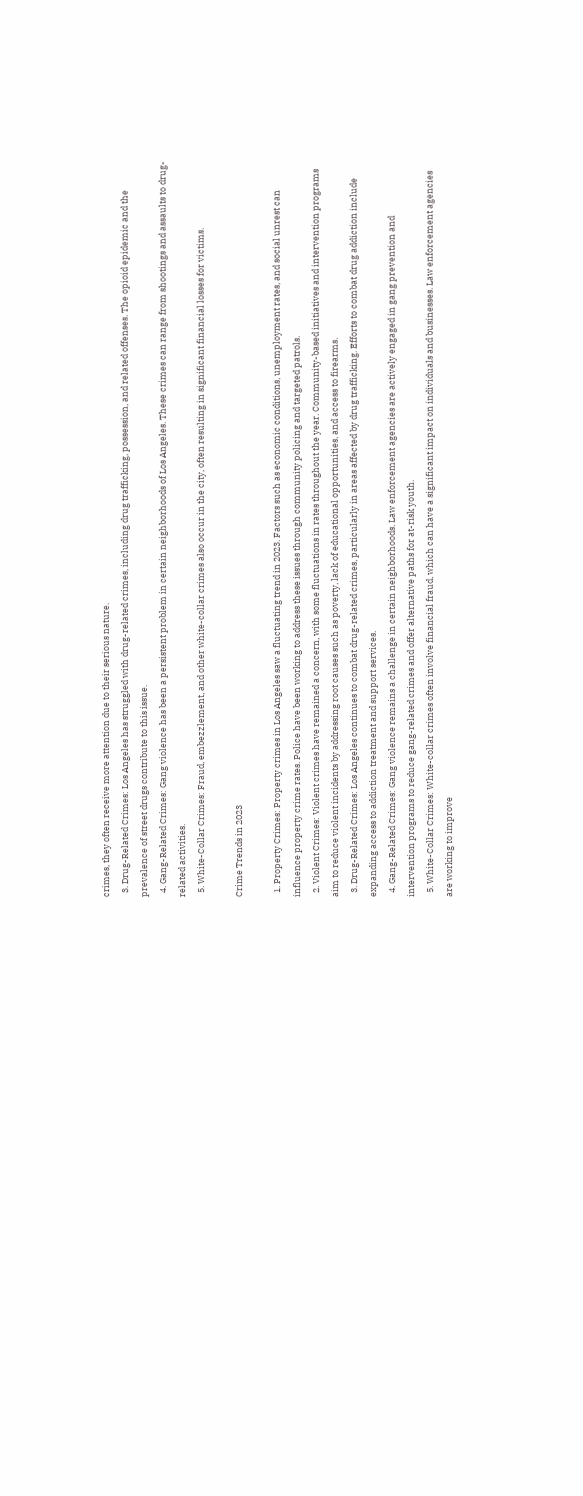crimes, they often receive more attention due to their serious nature.
  3. Drug-Related Crimes: Los Angeles has struggled with drug-related crimes, including drug trafficking, possession, and related offenses. The opioid epidemic and the prevalence of street drugs contribute to this issue.
  4. Gang-Related Crimes: Gang violence has been a persistent problem in certain neighborhoods of Los Angeles. These crimes can range from shootings and assaults to drug-related activities.
  5. White-Collar Crimes: Fraud, embezzlement, and other white-collar crimes also occur in the city, often resulting in significant financial losses for victims.

Crime Trends in 2023

  1. Property Crimes: Property crimes in Los Angeles saw a fluctuating trend in 2023. Factors such as economic conditions, unemployment rates, and social unrest can influence property crime rates. Police have been working to address these issues through community policing and targeted patrols.
  2. Violent Crimes: Violent crimes have remained a concern, with some fluctuations in rates throughout the year. Community-based initiatives and intervention programs aim to reduce violent incidents by addressing root causes such as poverty, lack of educational opportunities, and access to firearms.
  3. Drug-Related Crimes: Los Angeles continues to combat drug-related crimes, particularly in areas affected by drug trafficking. Efforts to combat drug addiction include expanding access to addiction treatment and support services.
  4. Gang-Related Crimes: Gang violence remains a challenge in certain neighborhoods. Law enforcement agencies are actively engaged in gang prevention and intervention programs to reduce gang-related crimes and offer alternative paths for at-risk youth.
  5. White-Collar Crimes: White-collar crimes often involve financial fraud, which can have a significant impact on individuals and businesses. Law enforcement agencies are working to improve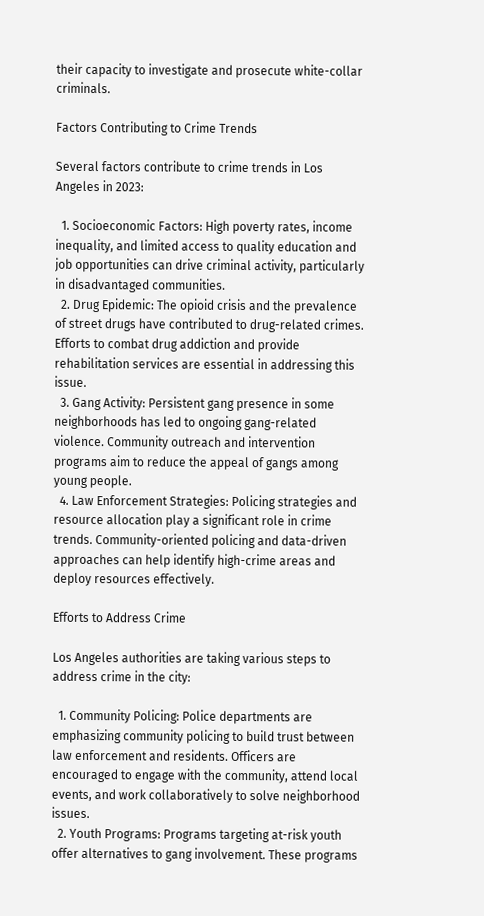their capacity to investigate and prosecute white-collar criminals.

Factors Contributing to Crime Trends

Several factors contribute to crime trends in Los Angeles in 2023:

  1. Socioeconomic Factors: High poverty rates, income inequality, and limited access to quality education and job opportunities can drive criminal activity, particularly in disadvantaged communities.
  2. Drug Epidemic: The opioid crisis and the prevalence of street drugs have contributed to drug-related crimes. Efforts to combat drug addiction and provide rehabilitation services are essential in addressing this issue.
  3. Gang Activity: Persistent gang presence in some neighborhoods has led to ongoing gang-related violence. Community outreach and intervention programs aim to reduce the appeal of gangs among young people.
  4. Law Enforcement Strategies: Policing strategies and resource allocation play a significant role in crime trends. Community-oriented policing and data-driven approaches can help identify high-crime areas and deploy resources effectively.

Efforts to Address Crime

Los Angeles authorities are taking various steps to address crime in the city:

  1. Community Policing: Police departments are emphasizing community policing to build trust between law enforcement and residents. Officers are encouraged to engage with the community, attend local events, and work collaboratively to solve neighborhood issues.
  2. Youth Programs: Programs targeting at-risk youth offer alternatives to gang involvement. These programs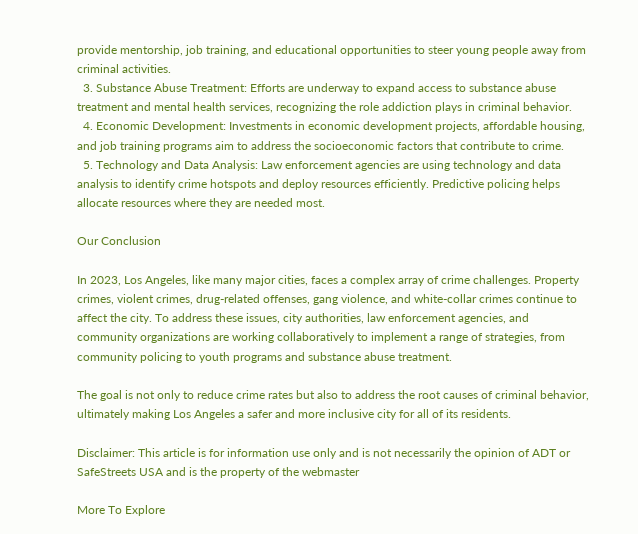provide mentorship, job training, and educational opportunities to steer young people away from criminal activities.
  3. Substance Abuse Treatment: Efforts are underway to expand access to substance abuse treatment and mental health services, recognizing the role addiction plays in criminal behavior.
  4. Economic Development: Investments in economic development projects, affordable housing, and job training programs aim to address the socioeconomic factors that contribute to crime.
  5. Technology and Data Analysis: Law enforcement agencies are using technology and data analysis to identify crime hotspots and deploy resources efficiently. Predictive policing helps allocate resources where they are needed most.

Our Conclusion

In 2023, Los Angeles, like many major cities, faces a complex array of crime challenges. Property crimes, violent crimes, drug-related offenses, gang violence, and white-collar crimes continue to affect the city. To address these issues, city authorities, law enforcement agencies, and community organizations are working collaboratively to implement a range of strategies, from community policing to youth programs and substance abuse treatment.

The goal is not only to reduce crime rates but also to address the root causes of criminal behavior, ultimately making Los Angeles a safer and more inclusive city for all of its residents.

Disclaimer: This article is for information use only and is not necessarily the opinion of ADT or SafeStreets USA and is the property of the webmaster

More To Explore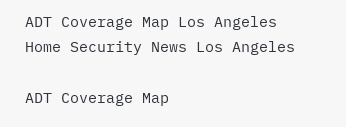ADT Coverage Map Los Angeles
Home Security News Los Angeles

ADT Coverage Map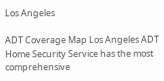Los Angeles

ADT Coverage Map Los Angeles ADT Home Security Service has the most comprehensive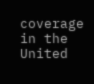coverage in the United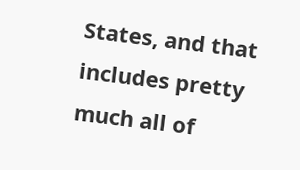States, and that includes pretty much all of